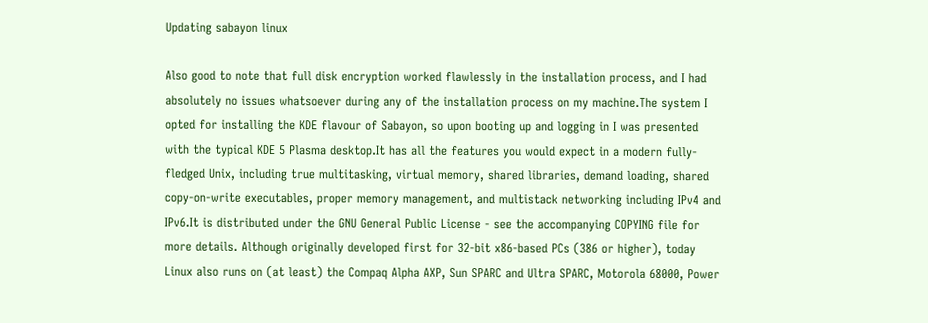Updating sabayon linux

Also good to note that full disk encryption worked flawlessly in the installation process, and I had absolutely no issues whatsoever during any of the installation process on my machine.The system I opted for installing the KDE flavour of Sabayon, so upon booting up and logging in I was presented with the typical KDE 5 Plasma desktop.It has all the features you would expect in a modern fully-fledged Unix, including true multitasking, virtual memory, shared libraries, demand loading, shared copy-on-write executables, proper memory management, and multistack networking including IPv4 and IPv6.It is distributed under the GNU General Public License - see the accompanying COPYING file for more details. Although originally developed first for 32-bit x86-based PCs (386 or higher), today Linux also runs on (at least) the Compaq Alpha AXP, Sun SPARC and Ultra SPARC, Motorola 68000, Power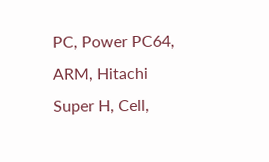PC, Power PC64, ARM, Hitachi Super H, Cell,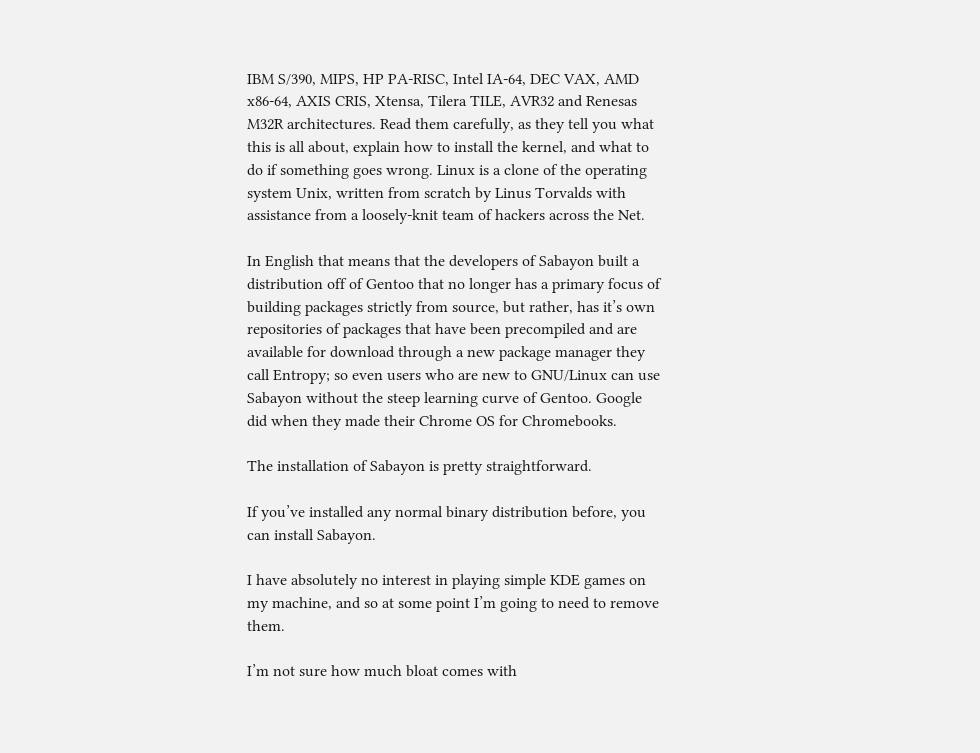IBM S/390, MIPS, HP PA-RISC, Intel IA-64, DEC VAX, AMD x86-64, AXIS CRIS, Xtensa, Tilera TILE, AVR32 and Renesas M32R architectures. Read them carefully, as they tell you what this is all about, explain how to install the kernel, and what to do if something goes wrong. Linux is a clone of the operating system Unix, written from scratch by Linus Torvalds with assistance from a loosely-knit team of hackers across the Net.

In English that means that the developers of Sabayon built a distribution off of Gentoo that no longer has a primary focus of building packages strictly from source, but rather, has it’s own repositories of packages that have been precompiled and are available for download through a new package manager they call Entropy; so even users who are new to GNU/Linux can use Sabayon without the steep learning curve of Gentoo. Google did when they made their Chrome OS for Chromebooks.

The installation of Sabayon is pretty straightforward.

If you’ve installed any normal binary distribution before, you can install Sabayon.

I have absolutely no interest in playing simple KDE games on my machine, and so at some point I’m going to need to remove them.

I’m not sure how much bloat comes with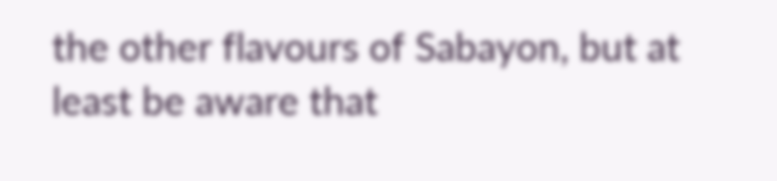the other flavours of Sabayon, but at least be aware that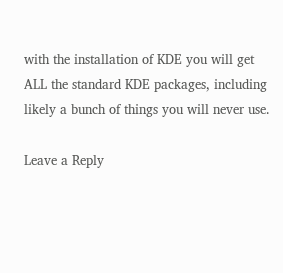with the installation of KDE you will get ALL the standard KDE packages, including likely a bunch of things you will never use.

Leave a Reply